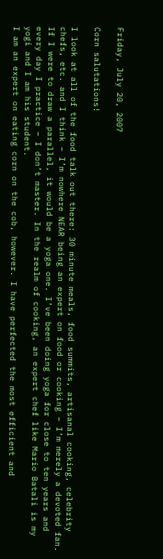Friday, July 20, 2007

Corn salutations!

I look at all of the food talk out there: 30 minute meals, food summits, artisanal cooking, celebrity chefs, etc. and I think – I’m nowhere NEAR being an expert on food or cooking – I’m merely a devoted fan. If I were to draw a parallel, it would be a yoga one. I’ve been doing yoga for close to ten years and every day I practice – I don’t master. In the realm of cooking, an expert chef like Mario Batali is my yogi and I am his student.
I am an expert on eating corn on the cob, however. I have perfected the most efficient and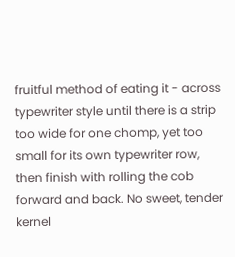fruitful method of eating it - across typewriter style until there is a strip too wide for one chomp, yet too small for its own typewriter row, then finish with rolling the cob forward and back. No sweet, tender kernel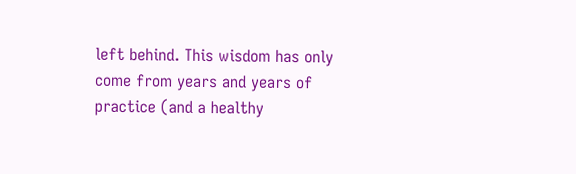left behind. This wisdom has only come from years and years of practice (and a healthy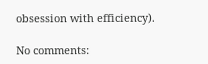obsession with efficiency).

No comments: